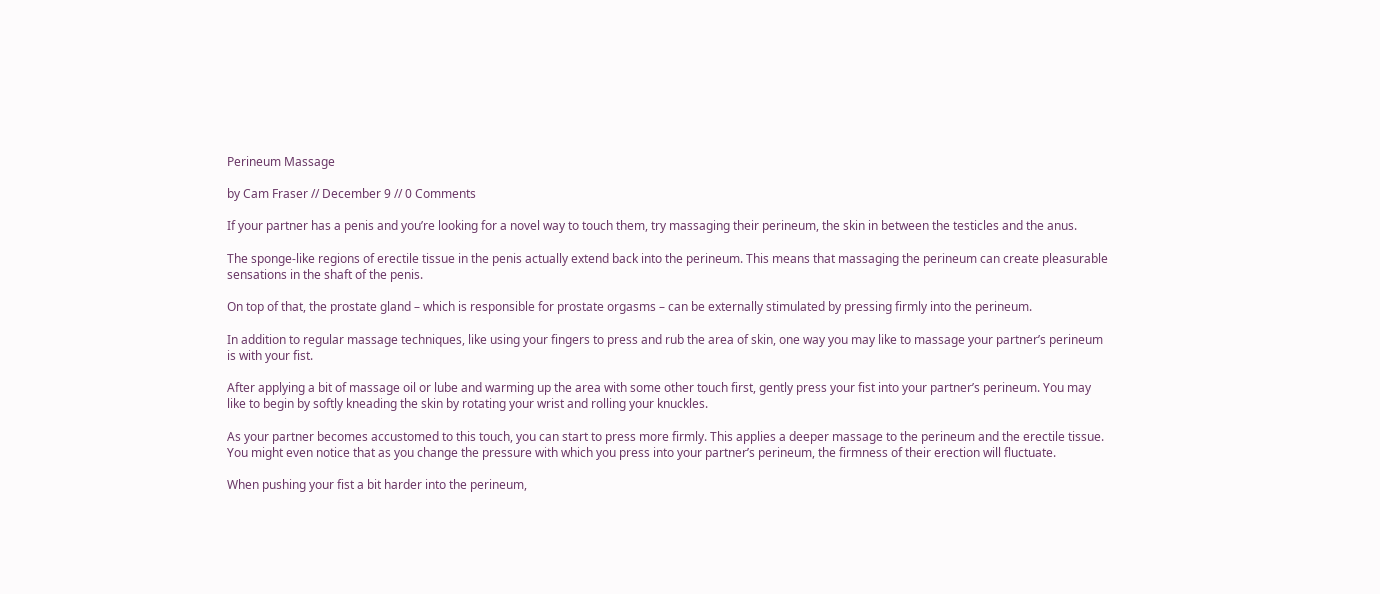Perineum Massage

by Cam Fraser // December 9 // 0 Comments

If your partner has a penis and you’re looking for a novel way to touch them, try massaging their perineum, the skin in between the testicles and the anus.

The sponge-like regions of erectile tissue in the penis actually extend back into the perineum. This means that massaging the perineum can create pleasurable sensations in the shaft of the penis.

On top of that, the prostate gland – which is responsible for prostate orgasms – can be externally stimulated by pressing firmly into the perineum.

In addition to regular massage techniques, like using your fingers to press and rub the area of skin, one way you may like to massage your partner’s perineum is with your fist.

After applying a bit of massage oil or lube and warming up the area with some other touch first, gently press your fist into your partner’s perineum. You may like to begin by softly kneading the skin by rotating your wrist and rolling your knuckles.

As your partner becomes accustomed to this touch, you can start to press more firmly. This applies a deeper massage to the perineum and the erectile tissue. You might even notice that as you change the pressure with which you press into your partner’s perineum, the firmness of their erection will fluctuate.

When pushing your fist a bit harder into the perineum,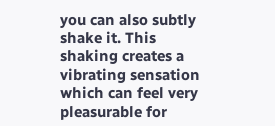you can also subtly shake it. This shaking creates a vibrating sensation which can feel very pleasurable for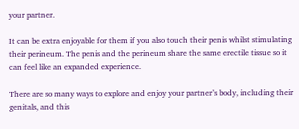your partner.

It can be extra enjoyable for them if you also touch their penis whilst stimulating their perineum. The penis and the perineum share the same erectile tissue so it can feel like an expanded experience.

There are so many ways to explore and enjoy your partner’s body, including their genitals, and this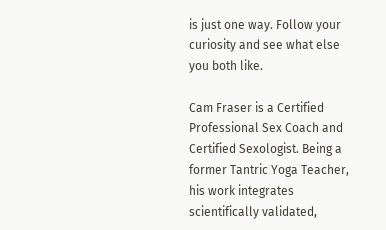is just one way. Follow your curiosity and see what else you both like.

Cam Fraser is a Certified Professional Sex Coach and Certified Sexologist. Being a former Tantric Yoga Teacher, his work integrates scientifically validated,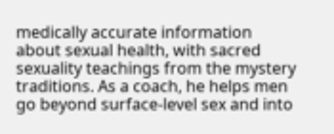medically accurate information about sexual health, with sacred sexuality teachings from the mystery traditions. As a coach, he helps men go beyond surface-level sex and into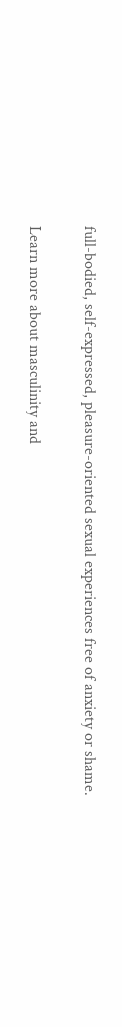full-bodied, self-expressed, pleasure-oriented sexual experiences free of anxiety or shame.

Learn more about masculinity and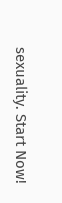sexuality. Start Now!